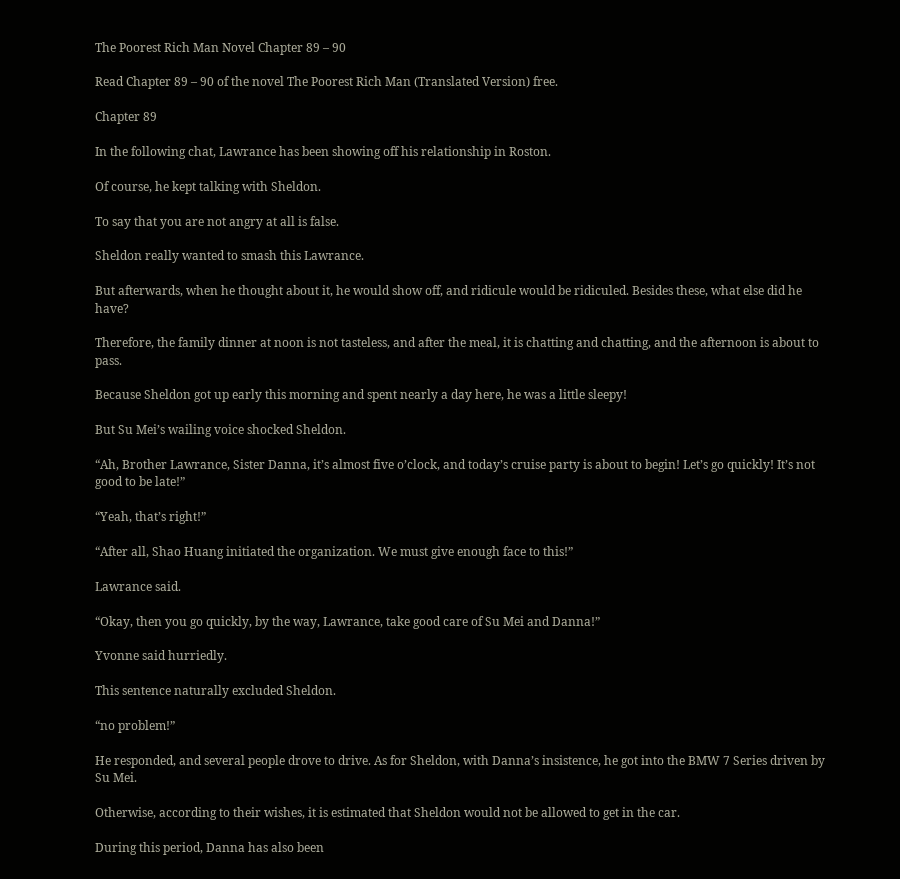The Poorest Rich Man Novel Chapter 89 – 90

Read Chapter 89 – 90 of the novel The Poorest Rich Man (Translated Version) free.

Chapter 89

In the following chat, Lawrance has been showing off his relationship in Roston.

Of course, he kept talking with Sheldon.

To say that you are not angry at all is false.

Sheldon really wanted to smash this Lawrance.

But afterwards, when he thought about it, he would show off, and ridicule would be ridiculed. Besides these, what else did he have?

Therefore, the family dinner at noon is not tasteless, and after the meal, it is chatting and chatting, and the afternoon is about to pass.

Because Sheldon got up early this morning and spent nearly a day here, he was a little sleepy!

But Su Mei’s wailing voice shocked Sheldon.

“Ah, Brother Lawrance, Sister Danna, it’s almost five o’clock, and today’s cruise party is about to begin! Let’s go quickly! It’s not good to be late!”

“Yeah, that’s right!”

“After all, Shao Huang initiated the organization. We must give enough face to this!”

Lawrance said.

“Okay, then you go quickly, by the way, Lawrance, take good care of Su Mei and Danna!”

Yvonne said hurriedly.

This sentence naturally excluded Sheldon.

“no problem!”

He responded, and several people drove to drive. As for Sheldon, with Danna’s insistence, he got into the BMW 7 Series driven by Su Mei.

Otherwise, according to their wishes, it is estimated that Sheldon would not be allowed to get in the car.

During this period, Danna has also been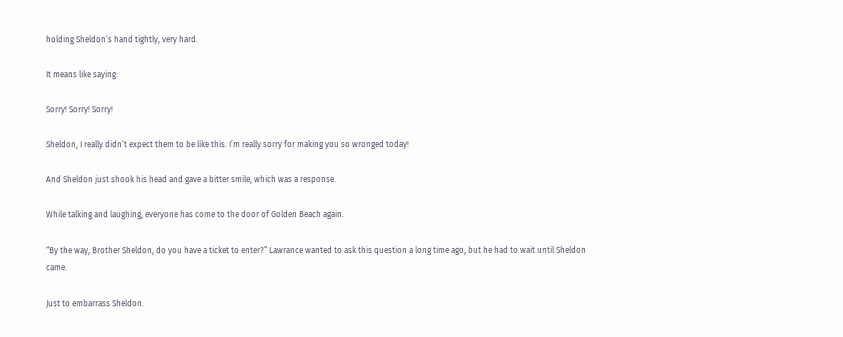holding Sheldon’s hand tightly, very hard.

It means like saying:

Sorry! Sorry! Sorry!

Sheldon, I really didn’t expect them to be like this. I’m really sorry for making you so wronged today!

And Sheldon just shook his head and gave a bitter smile, which was a response.

While talking and laughing, everyone has come to the door of Golden Beach again.

“By the way, Brother Sheldon, do you have a ticket to enter?” Lawrance wanted to ask this question a long time ago, but he had to wait until Sheldon came.

Just to embarrass Sheldon.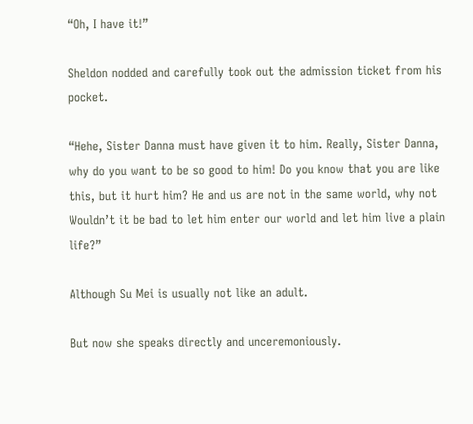“Oh, I have it!”

Sheldon nodded and carefully took out the admission ticket from his pocket.

“Hehe, Sister Danna must have given it to him. Really, Sister Danna, why do you want to be so good to him! Do you know that you are like this, but it hurt him? He and us are not in the same world, why not Wouldn’t it be bad to let him enter our world and let him live a plain life?”

Although Su Mei is usually not like an adult.

But now she speaks directly and unceremoniously.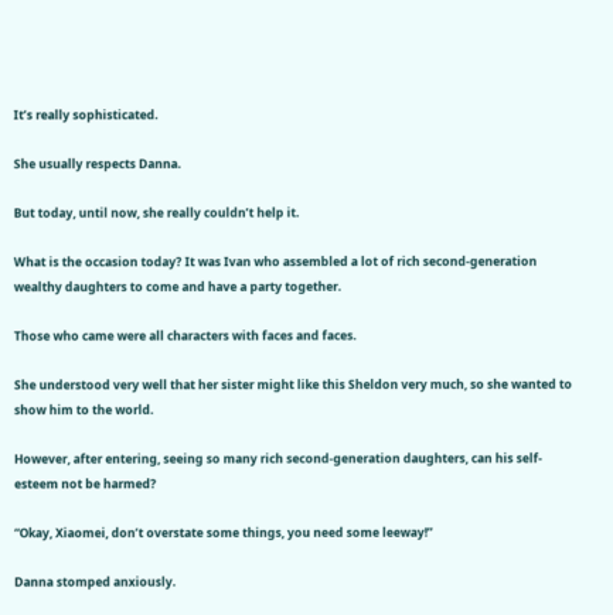It’s really sophisticated.

She usually respects Danna.

But today, until now, she really couldn’t help it.

What is the occasion today? It was Ivan who assembled a lot of rich second-generation wealthy daughters to come and have a party together.

Those who came were all characters with faces and faces.

She understood very well that her sister might like this Sheldon very much, so she wanted to show him to the world.

However, after entering, seeing so many rich second-generation daughters, can his self-esteem not be harmed?

“Okay, Xiaomei, don’t overstate some things, you need some leeway!”

Danna stomped anxiously.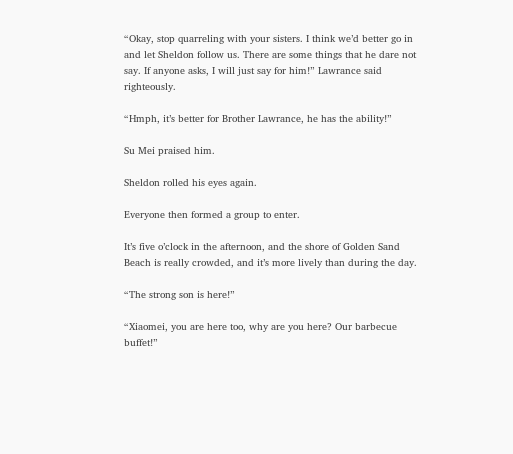“Okay, stop quarreling with your sisters. I think we’d better go in and let Sheldon follow us. There are some things that he dare not say. If anyone asks, I will just say for him!” Lawrance said righteously.

“Hmph, it’s better for Brother Lawrance, he has the ability!”

Su Mei praised him.

Sheldon rolled his eyes again.

Everyone then formed a group to enter.

It’s five o’clock in the afternoon, and the shore of Golden Sand Beach is really crowded, and it’s more lively than during the day.

“The strong son is here!”

“Xiaomei, you are here too, why are you here? Our barbecue buffet!”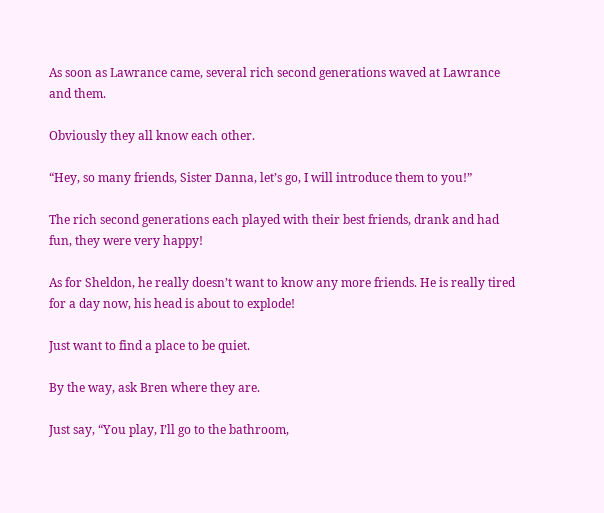As soon as Lawrance came, several rich second generations waved at Lawrance and them.

Obviously they all know each other.

“Hey, so many friends, Sister Danna, let’s go, I will introduce them to you!”

The rich second generations each played with their best friends, drank and had fun, they were very happy!

As for Sheldon, he really doesn’t want to know any more friends. He is really tired for a day now, his head is about to explode!

Just want to find a place to be quiet.

By the way, ask Bren where they are.

Just say, “You play, I’ll go to the bathroom,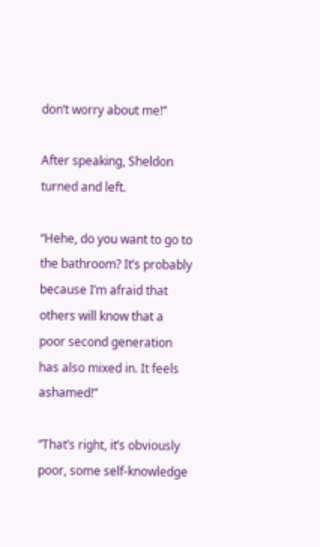don’t worry about me!”

After speaking, Sheldon turned and left.

“Hehe, do you want to go to the bathroom? It’s probably because I’m afraid that others will know that a poor second generation has also mixed in. It feels ashamed!”

“That’s right, it’s obviously poor, some self-knowledge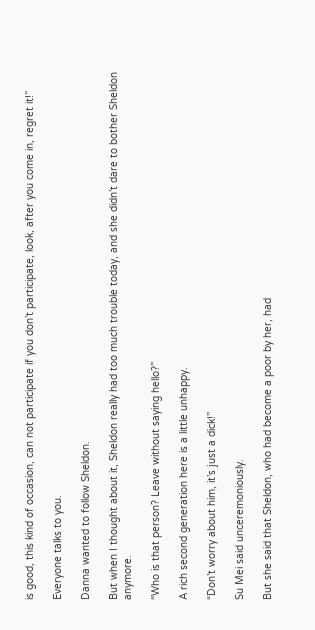is good, this kind of occasion, can not participate if you don’t participate, look, after you come in, regret it!”

Everyone talks to you.

Danna wanted to follow Sheldon.

But when I thought about it, Sheldon really had too much trouble today, and she didn’t dare to bother Sheldon anymore.

“Who is that person? Leave without saying hello?”

A rich second generation here is a little unhappy.

“Don’t worry about him, it’s just a dick!”

Su Mei said unceremoniously.

But she said that Sheldon, who had become a poor by her, had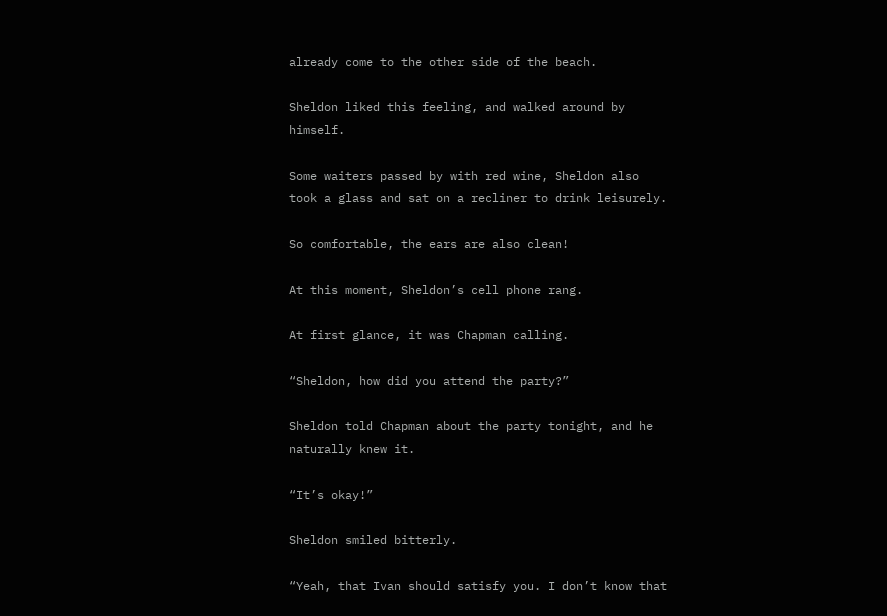already come to the other side of the beach.

Sheldon liked this feeling, and walked around by himself.

Some waiters passed by with red wine, Sheldon also took a glass and sat on a recliner to drink leisurely.

So comfortable, the ears are also clean!

At this moment, Sheldon’s cell phone rang.

At first glance, it was Chapman calling.

“Sheldon, how did you attend the party?”

Sheldon told Chapman about the party tonight, and he naturally knew it.

“It’s okay!”

Sheldon smiled bitterly.

“Yeah, that Ivan should satisfy you. I don’t know that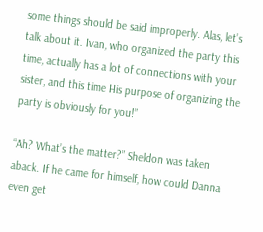some things should be said improperly. Alas, let’s talk about it. Ivan, who organized the party this time, actually has a lot of connections with your sister, and this time His purpose of organizing the party is obviously for you!”

“Ah? What’s the matter?” Sheldon was taken aback. If he came for himself, how could Danna even get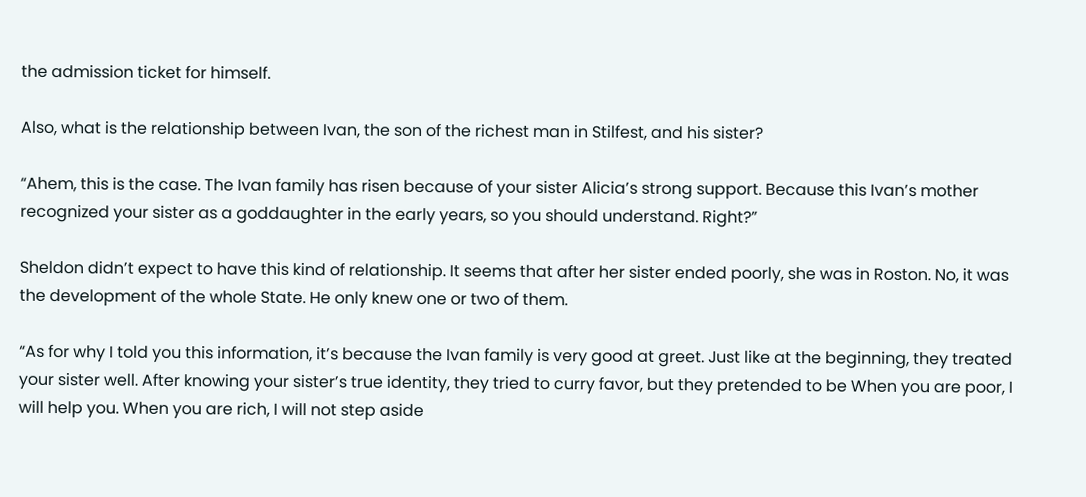the admission ticket for himself.

Also, what is the relationship between Ivan, the son of the richest man in Stilfest, and his sister?

“Ahem, this is the case. The Ivan family has risen because of your sister Alicia’s strong support. Because this Ivan’s mother recognized your sister as a goddaughter in the early years, so you should understand. Right?”

Sheldon didn’t expect to have this kind of relationship. It seems that after her sister ended poorly, she was in Roston. No, it was the development of the whole State. He only knew one or two of them.

“As for why I told you this information, it’s because the Ivan family is very good at greet. Just like at the beginning, they treated your sister well. After knowing your sister’s true identity, they tried to curry favor, but they pretended to be When you are poor, I will help you. When you are rich, I will not step aside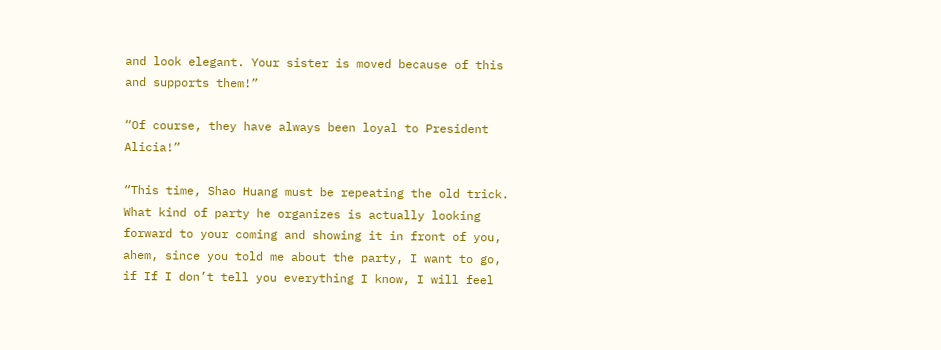and look elegant. Your sister is moved because of this and supports them!”

“Of course, they have always been loyal to President Alicia!”

“This time, Shao Huang must be repeating the old trick. What kind of party he organizes is actually looking forward to your coming and showing it in front of you, ahem, since you told me about the party, I want to go, if If I don’t tell you everything I know, I will feel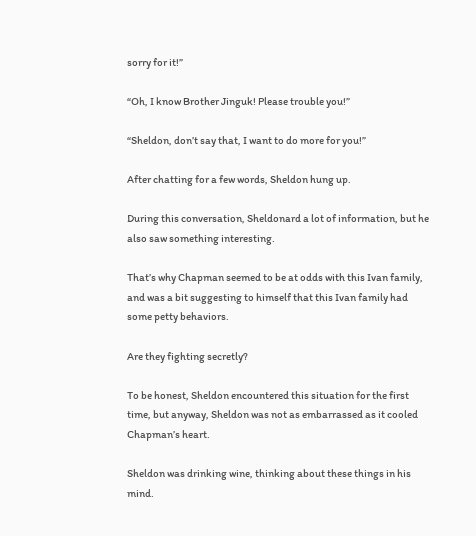sorry for it!”

“Oh, I know Brother Jinguk! Please trouble you!”

“Sheldon, don’t say that, I want to do more for you!”

After chatting for a few words, Sheldon hung up.

During this conversation, Sheldonard a lot of information, but he also saw something interesting.

That’s why Chapman seemed to be at odds with this Ivan family, and was a bit suggesting to himself that this Ivan family had some petty behaviors.

Are they fighting secretly?

To be honest, Sheldon encountered this situation for the first time, but anyway, Sheldon was not as embarrassed as it cooled Chapman’s heart.

Sheldon was drinking wine, thinking about these things in his mind.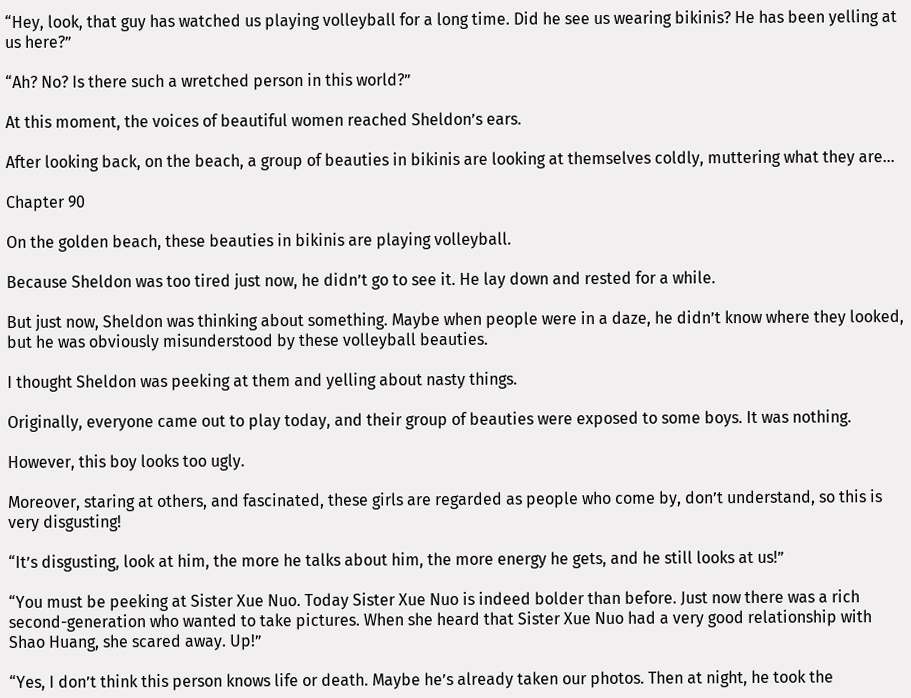“Hey, look, that guy has watched us playing volleyball for a long time. Did he see us wearing bikinis? He has been yelling at us here?”

“Ah? No? Is there such a wretched person in this world?”

At this moment, the voices of beautiful women reached Sheldon’s ears.

After looking back, on the beach, a group of beauties in bikinis are looking at themselves coldly, muttering what they are…

Chapter 90

On the golden beach, these beauties in bikinis are playing volleyball.

Because Sheldon was too tired just now, he didn’t go to see it. He lay down and rested for a while.

But just now, Sheldon was thinking about something. Maybe when people were in a daze, he didn’t know where they looked, but he was obviously misunderstood by these volleyball beauties.

I thought Sheldon was peeking at them and yelling about nasty things.

Originally, everyone came out to play today, and their group of beauties were exposed to some boys. It was nothing.

However, this boy looks too ugly.

Moreover, staring at others, and fascinated, these girls are regarded as people who come by, don’t understand, so this is very disgusting!

“It’s disgusting, look at him, the more he talks about him, the more energy he gets, and he still looks at us!”

“You must be peeking at Sister Xue Nuo. Today Sister Xue Nuo is indeed bolder than before. Just now there was a rich second-generation who wanted to take pictures. When she heard that Sister Xue Nuo had a very good relationship with Shao Huang, she scared away. Up!”

“Yes, I don’t think this person knows life or death. Maybe he’s already taken our photos. Then at night, he took the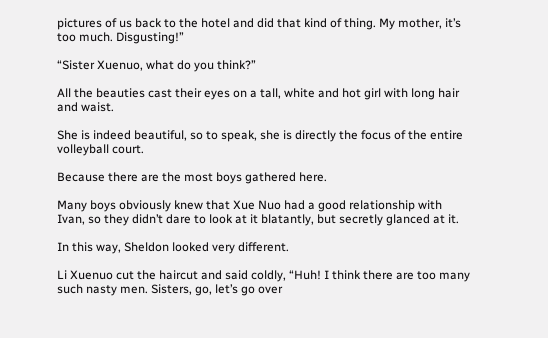pictures of us back to the hotel and did that kind of thing. My mother, it’s too much. Disgusting!”

“Sister Xuenuo, what do you think?”

All the beauties cast their eyes on a tall, white and hot girl with long hair and waist.

She is indeed beautiful, so to speak, she is directly the focus of the entire volleyball court.

Because there are the most boys gathered here.

Many boys obviously knew that Xue Nuo had a good relationship with Ivan, so they didn’t dare to look at it blatantly, but secretly glanced at it.

In this way, Sheldon looked very different.

Li Xuenuo cut the haircut and said coldly, “Huh! I think there are too many such nasty men. Sisters, go, let’s go over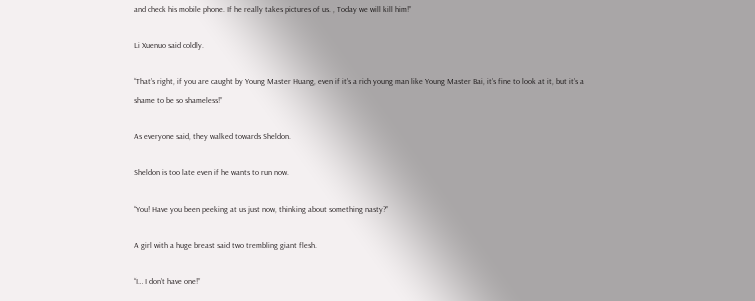and check his mobile phone. If he really takes pictures of us. , Today we will kill him!”

Li Xuenuo said coldly.

“That’s right, if you are caught by Young Master Huang, even if it’s a rich young man like Young Master Bai, it’s fine to look at it, but it’s a shame to be so shameless!”

As everyone said, they walked towards Sheldon.

Sheldon is too late even if he wants to run now.

“You! Have you been peeking at us just now, thinking about something nasty?”

A girl with a huge breast said two trembling giant flesh.

“I… I don’t have one!”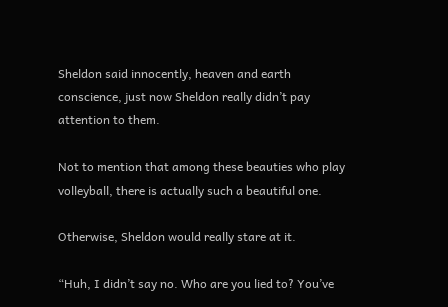Sheldon said innocently, heaven and earth conscience, just now Sheldon really didn’t pay attention to them.

Not to mention that among these beauties who play volleyball, there is actually such a beautiful one.

Otherwise, Sheldon would really stare at it.

“Huh, I didn’t say no. Who are you lied to? You’ve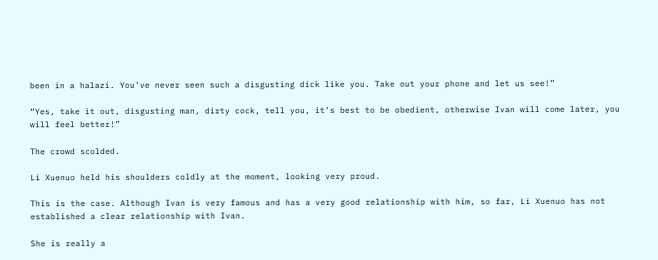been in a halazi. You’ve never seen such a disgusting dick like you. Take out your phone and let us see!”

“Yes, take it out, disgusting man, dirty cock, tell you, it’s best to be obedient, otherwise Ivan will come later, you will feel better!”

The crowd scolded.

Li Xuenuo held his shoulders coldly at the moment, looking very proud.

This is the case. Although Ivan is very famous and has a very good relationship with him, so far, Li Xuenuo has not established a clear relationship with Ivan.

She is really a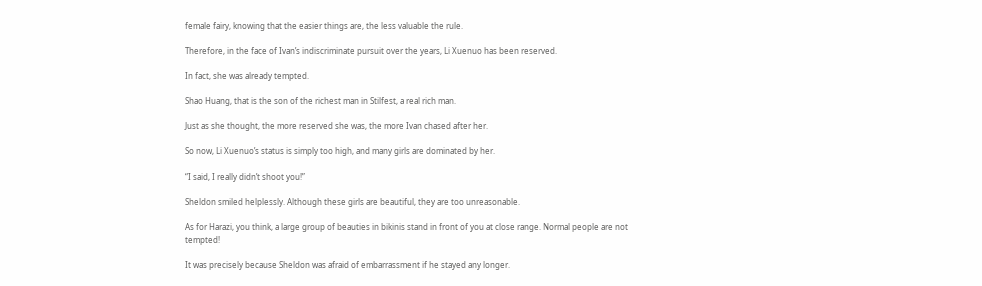female fairy, knowing that the easier things are, the less valuable the rule.

Therefore, in the face of Ivan’s indiscriminate pursuit over the years, Li Xuenuo has been reserved.

In fact, she was already tempted.

Shao Huang, that is the son of the richest man in Stilfest, a real rich man.

Just as she thought, the more reserved she was, the more Ivan chased after her.

So now, Li Xuenuo’s status is simply too high, and many girls are dominated by her.

“I said, I really didn’t shoot you!”

Sheldon smiled helplessly. Although these girls are beautiful, they are too unreasonable.

As for Harazi, you think, a large group of beauties in bikinis stand in front of you at close range. Normal people are not tempted!

It was precisely because Sheldon was afraid of embarrassment if he stayed any longer.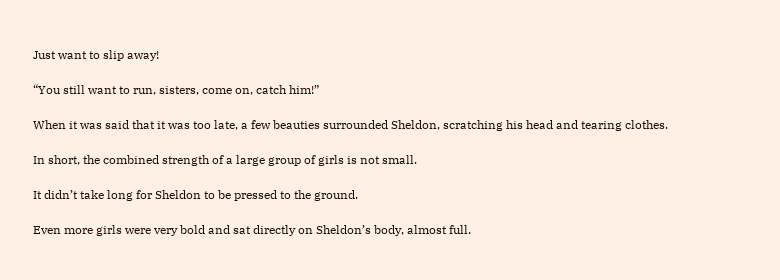Just want to slip away!

“You still want to run, sisters, come on, catch him!”

When it was said that it was too late, a few beauties surrounded Sheldon, scratching his head and tearing clothes.

In short, the combined strength of a large group of girls is not small.

It didn’t take long for Sheldon to be pressed to the ground.

Even more girls were very bold and sat directly on Sheldon’s body, almost full.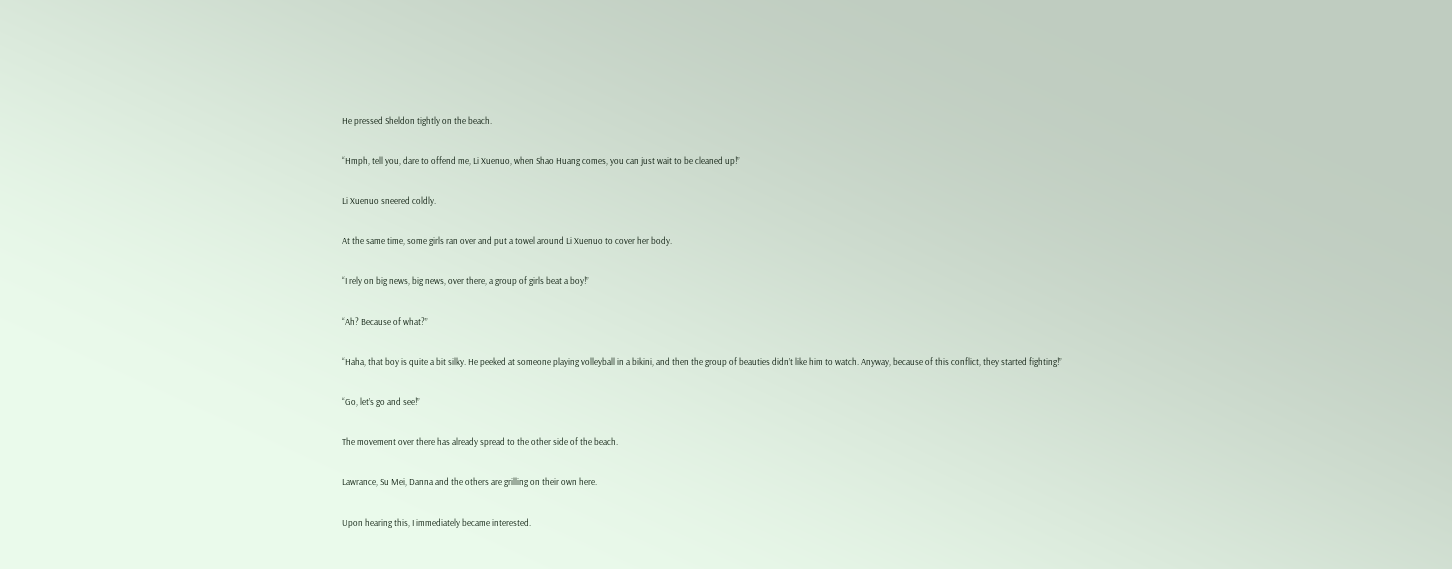He pressed Sheldon tightly on the beach.

“Hmph, tell you, dare to offend me, Li Xuenuo, when Shao Huang comes, you can just wait to be cleaned up!”

Li Xuenuo sneered coldly.

At the same time, some girls ran over and put a towel around Li Xuenuo to cover her body.

“I rely on big news, big news, over there, a group of girls beat a boy!”

“Ah? Because of what?”

“Haha, that boy is quite a bit silky. He peeked at someone playing volleyball in a bikini, and then the group of beauties didn’t like him to watch. Anyway, because of this conflict, they started fighting!”

“Go, let’s go and see!”

The movement over there has already spread to the other side of the beach.

Lawrance, Su Mei, Danna and the others are grilling on their own here.

Upon hearing this, I immediately became interested.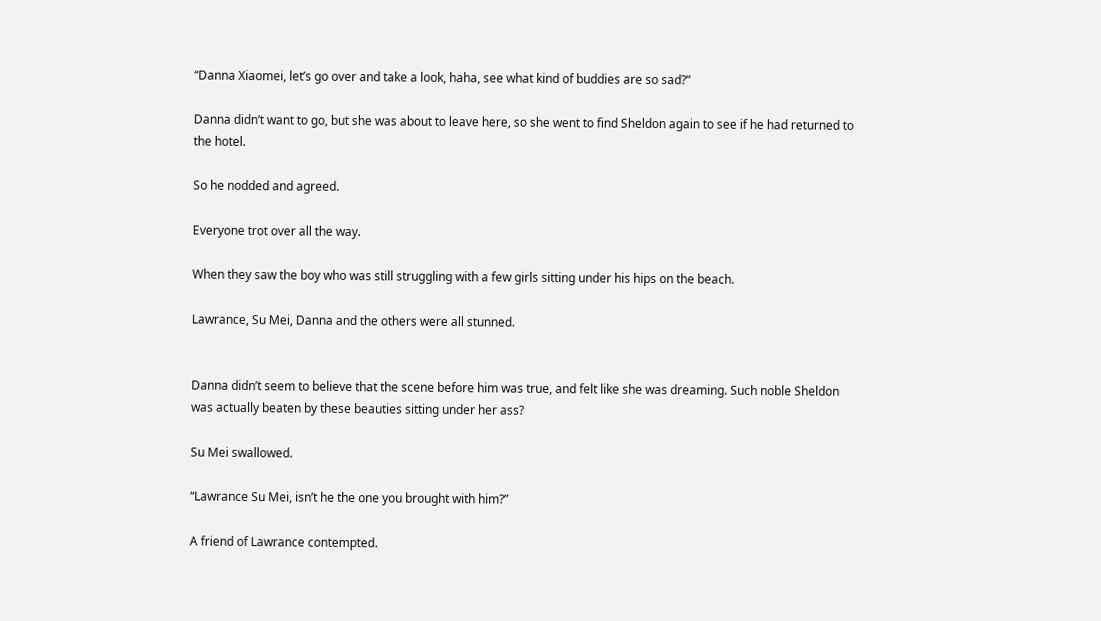“Danna Xiaomei, let’s go over and take a look, haha, see what kind of buddies are so sad?”

Danna didn’t want to go, but she was about to leave here, so she went to find Sheldon again to see if he had returned to the hotel.

So he nodded and agreed.

Everyone trot over all the way.

When they saw the boy who was still struggling with a few girls sitting under his hips on the beach.

Lawrance, Su Mei, Danna and the others were all stunned.


Danna didn’t seem to believe that the scene before him was true, and felt like she was dreaming. Such noble Sheldon was actually beaten by these beauties sitting under her ass?

Su Mei swallowed.

“Lawrance Su Mei, isn’t he the one you brought with him?”

A friend of Lawrance contempted.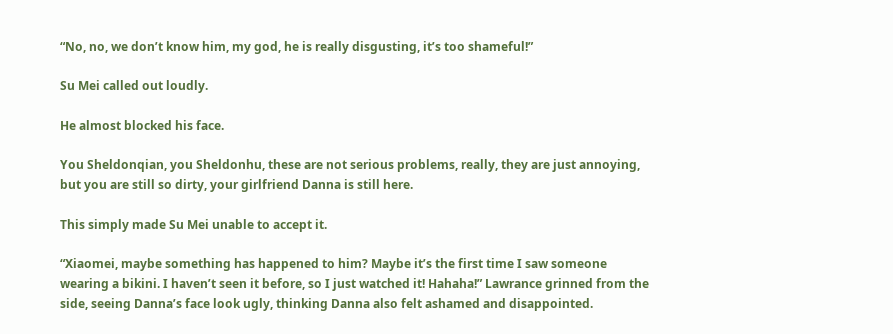“No, no, we don’t know him, my god, he is really disgusting, it’s too shameful!”

Su Mei called out loudly.

He almost blocked his face.

You Sheldonqian, you Sheldonhu, these are not serious problems, really, they are just annoying, but you are still so dirty, your girlfriend Danna is still here.

This simply made Su Mei unable to accept it.

“Xiaomei, maybe something has happened to him? Maybe it’s the first time I saw someone wearing a bikini. I haven’t seen it before, so I just watched it! Hahaha!” Lawrance grinned from the side, seeing Danna’s face look ugly, thinking Danna also felt ashamed and disappointed.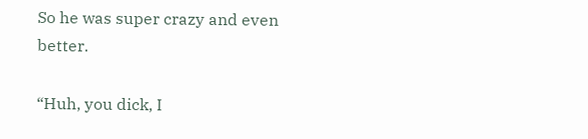So he was super crazy and even better.

“Huh, you dick, I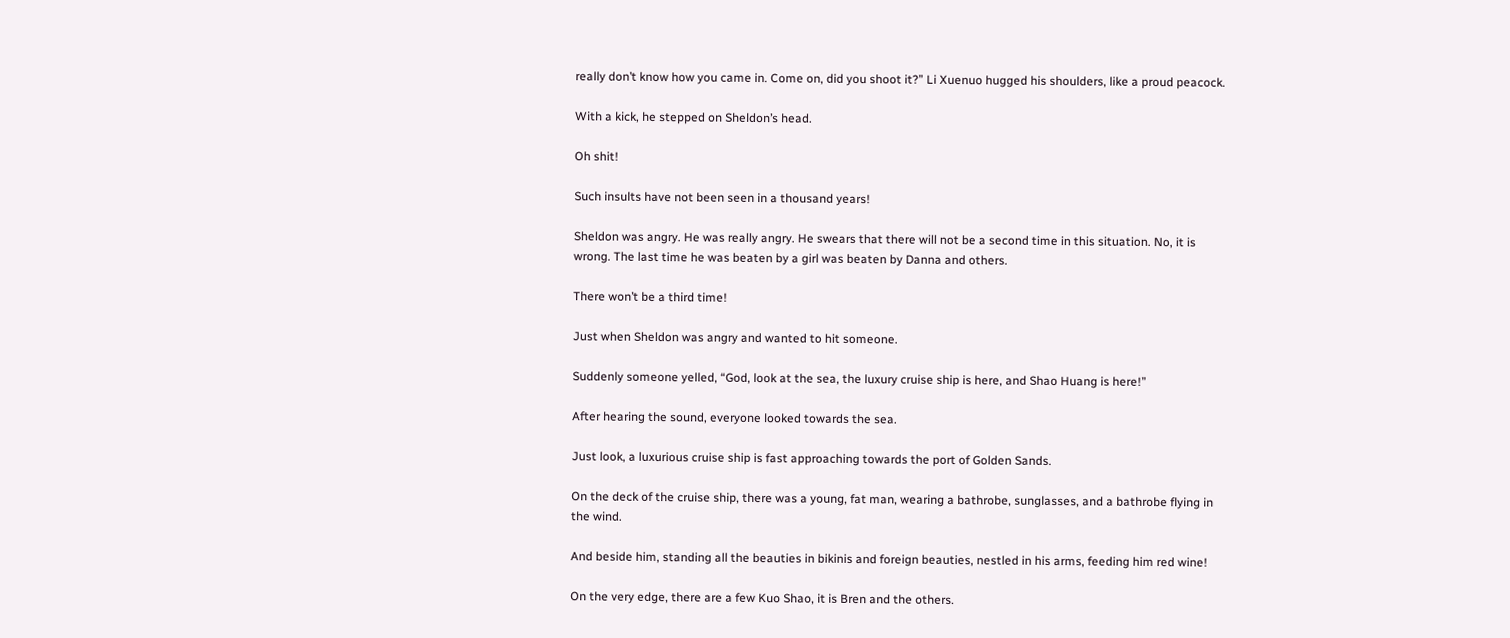really don’t know how you came in. Come on, did you shoot it?” Li Xuenuo hugged his shoulders, like a proud peacock.

With a kick, he stepped on Sheldon’s head.

Oh shit!

Such insults have not been seen in a thousand years!

Sheldon was angry. He was really angry. He swears that there will not be a second time in this situation. No, it is wrong. The last time he was beaten by a girl was beaten by Danna and others.

There won’t be a third time!

Just when Sheldon was angry and wanted to hit someone.

Suddenly someone yelled, “God, look at the sea, the luxury cruise ship is here, and Shao Huang is here!”

After hearing the sound, everyone looked towards the sea.

Just look, a luxurious cruise ship is fast approaching towards the port of Golden Sands.

On the deck of the cruise ship, there was a young, fat man, wearing a bathrobe, sunglasses, and a bathrobe flying in the wind.

And beside him, standing all the beauties in bikinis and foreign beauties, nestled in his arms, feeding him red wine!

On the very edge, there are a few Kuo Shao, it is Bren and the others.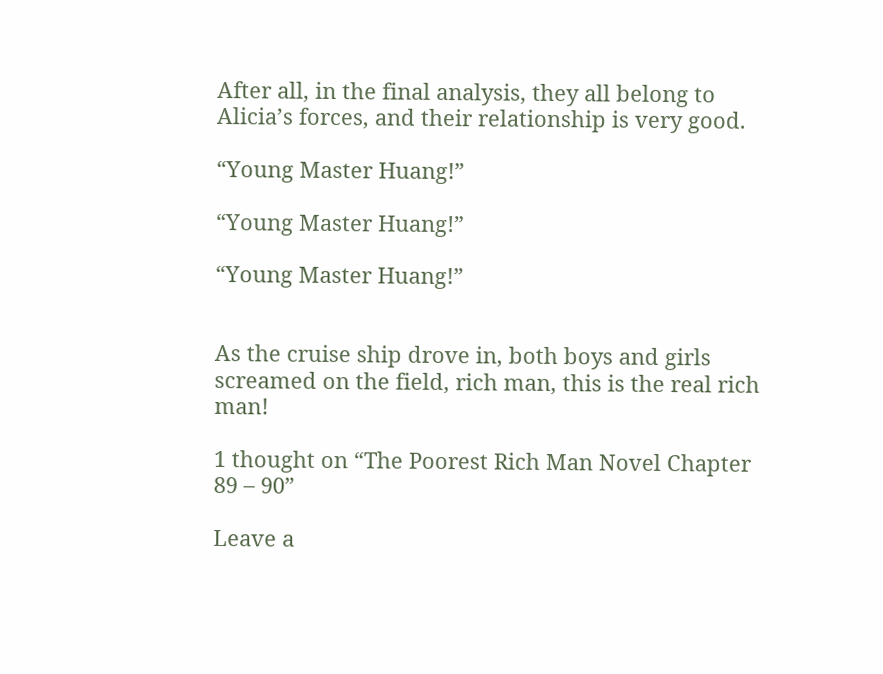After all, in the final analysis, they all belong to Alicia’s forces, and their relationship is very good.

“Young Master Huang!”

“Young Master Huang!”

“Young Master Huang!”


As the cruise ship drove in, both boys and girls screamed on the field, rich man, this is the real rich man!

1 thought on “The Poorest Rich Man Novel Chapter 89 – 90”

Leave a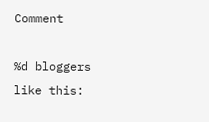Comment

%d bloggers like this: